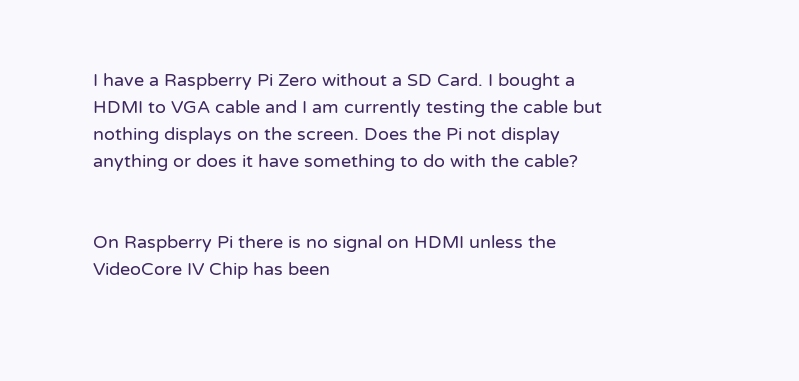I have a Raspberry Pi Zero without a SD Card. I bought a HDMI to VGA cable and I am currently testing the cable but nothing displays on the screen. Does the Pi not display anything or does it have something to do with the cable?


On Raspberry Pi there is no signal on HDMI unless the VideoCore IV Chip has been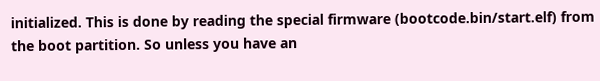initialized. This is done by reading the special firmware (bootcode.bin/start.elf) from the boot partition. So unless you have an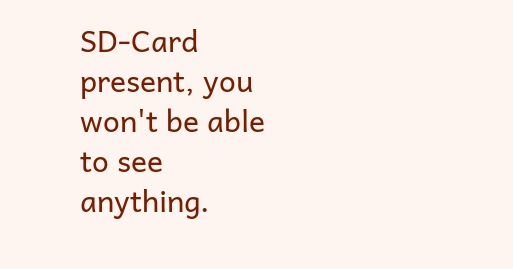SD-Card present, you won't be able to see anything.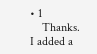• 1
    Thanks. I added a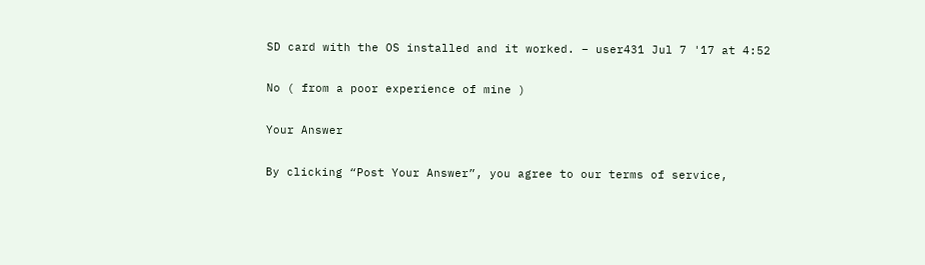SD card with the OS installed and it worked. – user431 Jul 7 '17 at 4:52

No ( from a poor experience of mine )

Your Answer

By clicking “Post Your Answer”, you agree to our terms of service,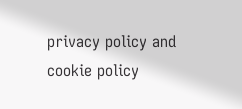privacy policy and cookie policy